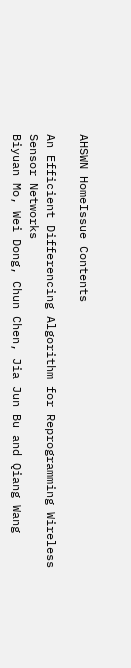AHSWN HomeIssue Contents

An Efficient Differencing Algorithm for Reprogramming Wireless Sensor Networks
Biyuan Mo, Wei Dong, Chun Chen, Jia Jun Bu and Qiang Wang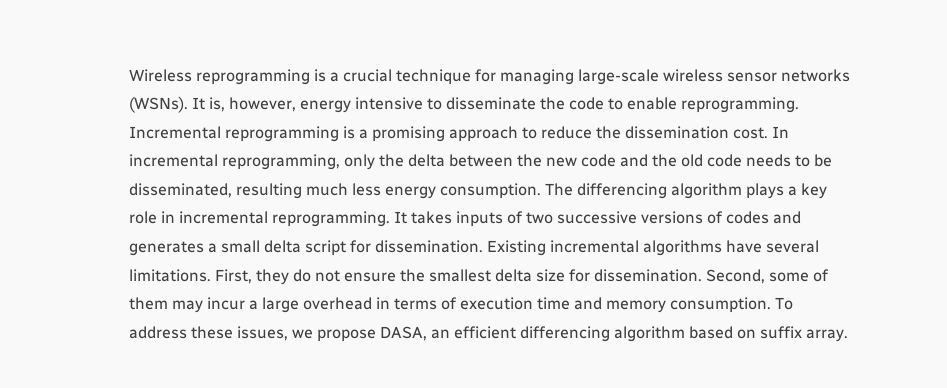Wireless reprogramming is a crucial technique for managing large-scale wireless sensor networks (WSNs). It is, however, energy intensive to disseminate the code to enable reprogramming. Incremental reprogramming is a promising approach to reduce the dissemination cost. In incremental reprogramming, only the delta between the new code and the old code needs to be disseminated, resulting much less energy consumption. The differencing algorithm plays a key role in incremental reprogramming. It takes inputs of two successive versions of codes and generates a small delta script for dissemination. Existing incremental algorithms have several limitations. First, they do not ensure the smallest delta size for dissemination. Second, some of them may incur a large overhead in terms of execution time and memory consumption. To address these issues, we propose DASA, an efficient differencing algorithm based on suffix array.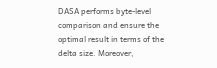DASA performs byte-level comparison and ensure the optimal result in terms of the delta size. Moreover,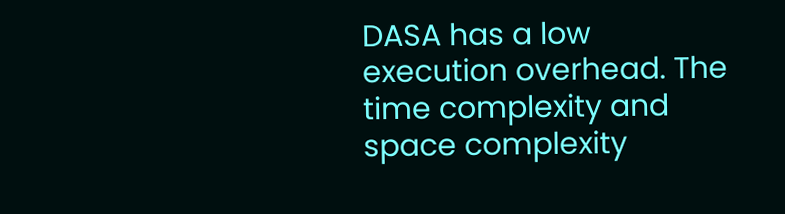DASA has a low execution overhead. The time complexity and space complexity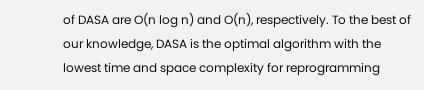of DASA are O(n log n) and O(n), respectively. To the best of our knowledge, DASA is the optimal algorithm with the lowest time and space complexity for reprogramming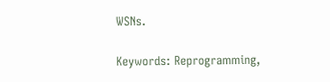WSNs.

Keywords: Reprogramming,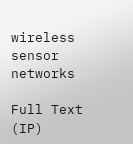wireless sensor networks

Full Text (IP)